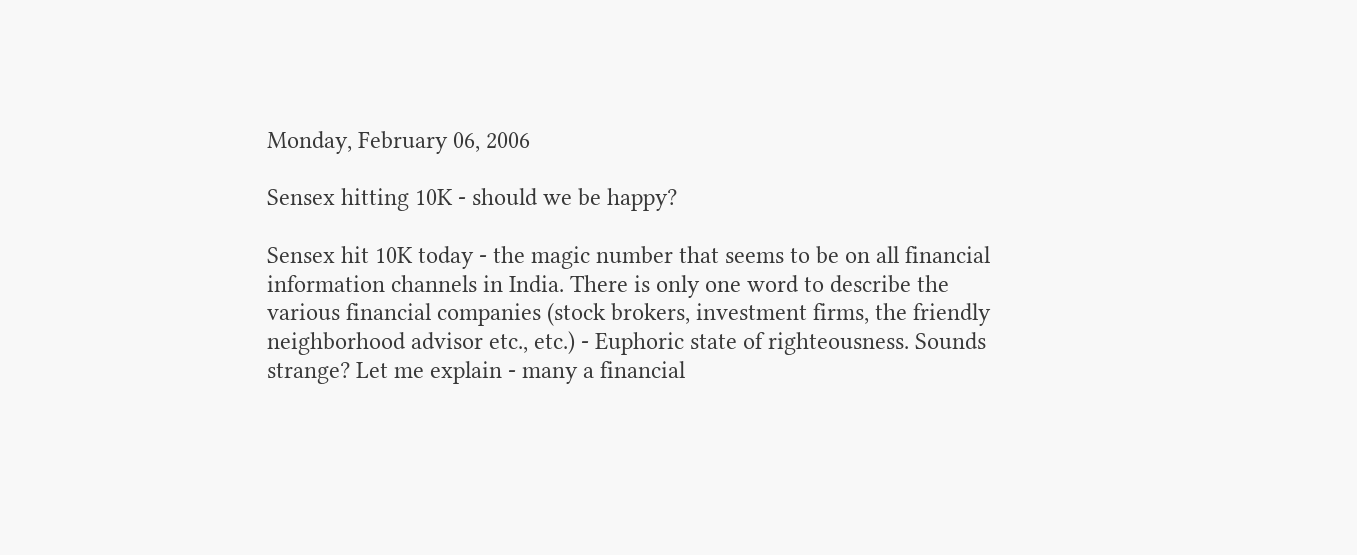Monday, February 06, 2006

Sensex hitting 10K - should we be happy?

Sensex hit 10K today - the magic number that seems to be on all financial information channels in India. There is only one word to describe the various financial companies (stock brokers, investment firms, the friendly neighborhood advisor etc., etc.) - Euphoric state of righteousness. Sounds strange? Let me explain - many a financial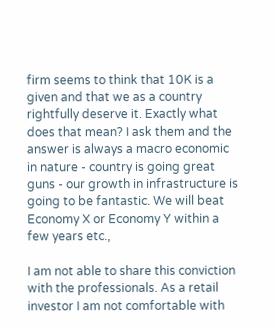firm seems to think that 10K is a given and that we as a country rightfully deserve it. Exactly what does that mean? I ask them and the answer is always a macro economic in nature - country is going great guns - our growth in infrastructure is going to be fantastic. We will beat Economy X or Economy Y within a few years etc.,

I am not able to share this conviction with the professionals. As a retail investor I am not comfortable with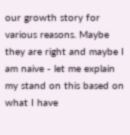our growth story for various reasons. Maybe they are right and maybe I am naive - let me explain my stand on this based on what I have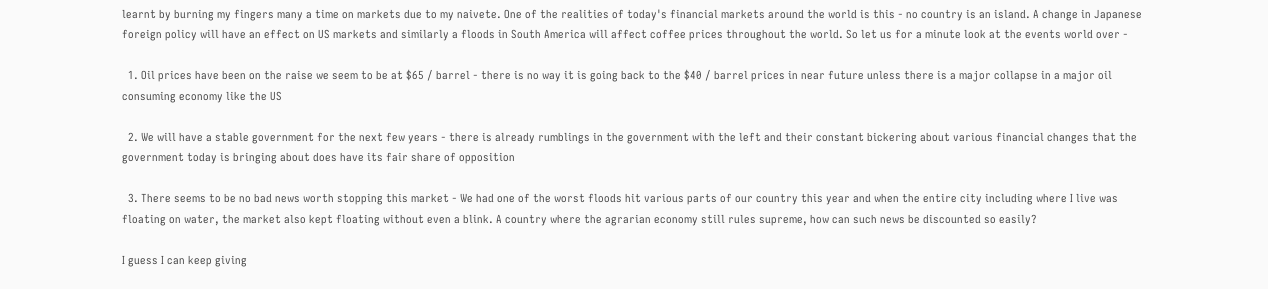learnt by burning my fingers many a time on markets due to my naivete. One of the realities of today's financial markets around the world is this - no country is an island. A change in Japanese foreign policy will have an effect on US markets and similarly a floods in South America will affect coffee prices throughout the world. So let us for a minute look at the events world over -

  1. Oil prices have been on the raise we seem to be at $65 / barrel - there is no way it is going back to the $40 / barrel prices in near future unless there is a major collapse in a major oil consuming economy like the US

  2. We will have a stable government for the next few years - there is already rumblings in the government with the left and their constant bickering about various financial changes that the government today is bringing about does have its fair share of opposition

  3. There seems to be no bad news worth stopping this market - We had one of the worst floods hit various parts of our country this year and when the entire city including where I live was floating on water, the market also kept floating without even a blink. A country where the agrarian economy still rules supreme, how can such news be discounted so easily?

I guess I can keep giving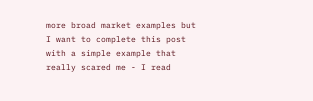more broad market examples but I want to complete this post with a simple example that really scared me - I read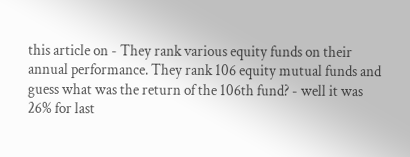this article on - They rank various equity funds on their annual performance. They rank 106 equity mutual funds and guess what was the return of the 106th fund? - well it was 26% for last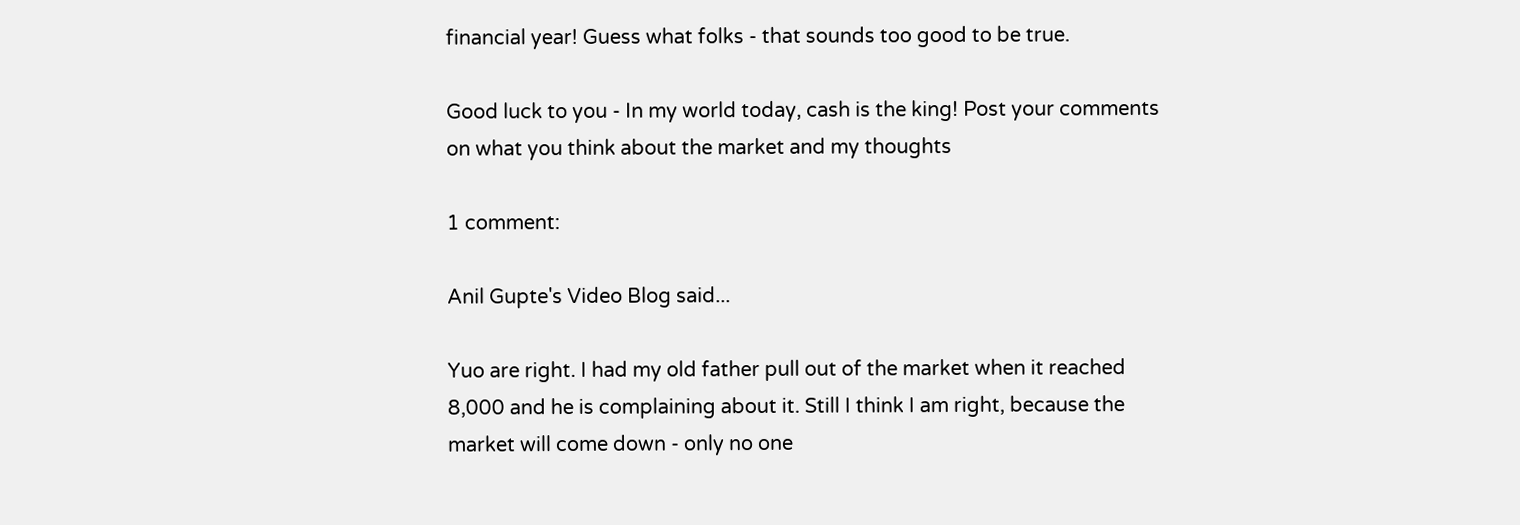financial year! Guess what folks - that sounds too good to be true.

Good luck to you - In my world today, cash is the king! Post your comments on what you think about the market and my thoughts

1 comment:

Anil Gupte's Video Blog said...

Yuo are right. I had my old father pull out of the market when it reached 8,000 and he is complaining about it. Still I think I am right, because the market will come down - only no one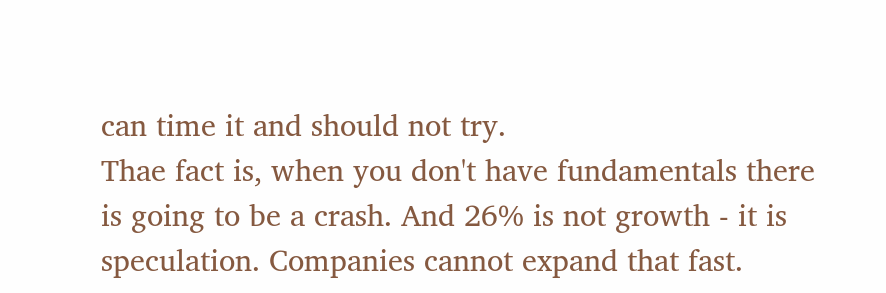can time it and should not try.
Thae fact is, when you don't have fundamentals there is going to be a crash. And 26% is not growth - it is speculation. Companies cannot expand that fast.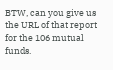BTW, can you give us the URL of that report for the 106 mutual funds.